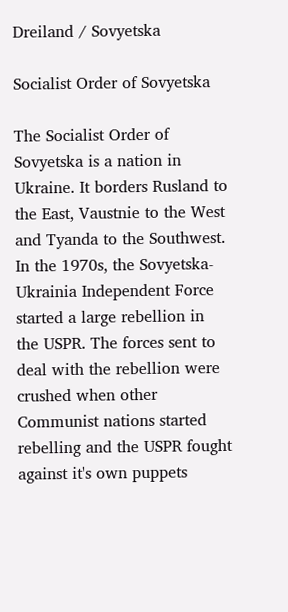Dreiland / Sovyetska

Socialist Order of Sovyetska

The Socialist Order of Sovyetska is a nation in Ukraine. It borders Rusland to the East, Vaustnie to the West and Tyanda to the Southwest. In the 1970s, the Sovyetska-Ukrainia Independent Force started a large rebellion in the USPR. The forces sent to deal with the rebellion were crushed when other Communist nations started rebelling and the USPR fought against it's own puppets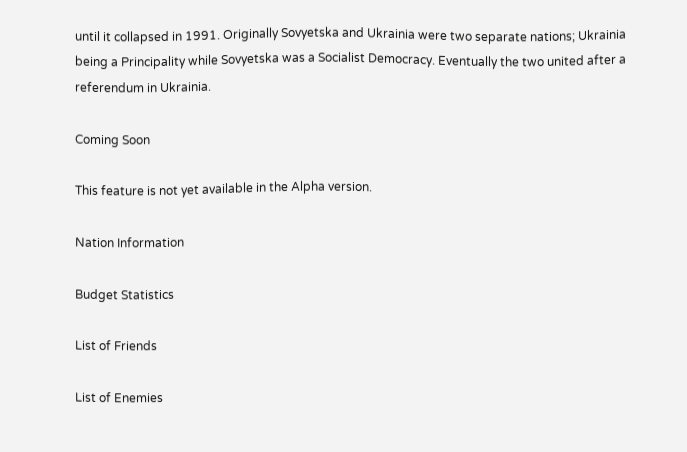until it collapsed in 1991. Originally Sovyetska and Ukrainia were two separate nations; Ukrainia being a Principality while Sovyetska was a Socialist Democracy. Eventually the two united after a referendum in Ukrainia.

Coming Soon

This feature is not yet available in the Alpha version.

Nation Information

Budget Statistics

List of Friends

List of Enemies